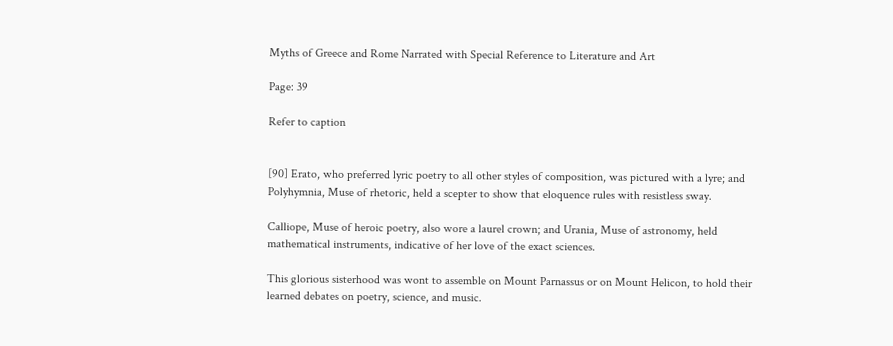Myths of Greece and Rome Narrated with Special Reference to Literature and Art

Page: 39

Refer to caption


[90] Erato, who preferred lyric poetry to all other styles of composition, was pictured with a lyre; and Polyhymnia, Muse of rhetoric, held a scepter to show that eloquence rules with resistless sway.

Calliope, Muse of heroic poetry, also wore a laurel crown; and Urania, Muse of astronomy, held mathematical instruments, indicative of her love of the exact sciences.

This glorious sisterhood was wont to assemble on Mount Parnassus or on Mount Helicon, to hold their learned debates on poetry, science, and music.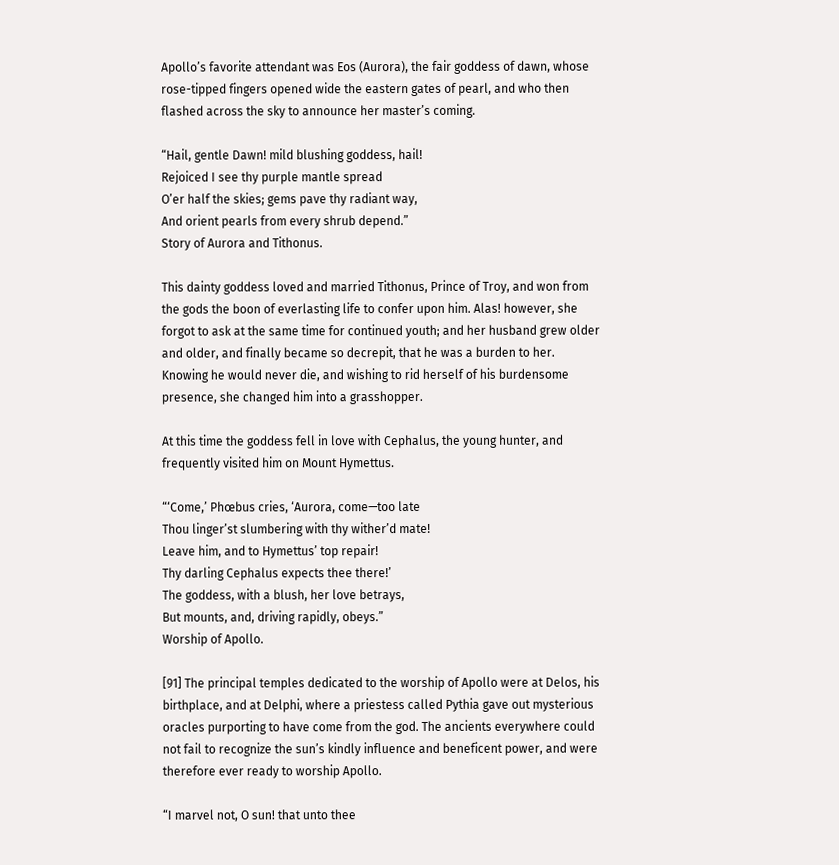Apollo’s favorite attendant was Eos (Aurora), the fair goddess of dawn, whose rose-tipped fingers opened wide the eastern gates of pearl, and who then flashed across the sky to announce her master’s coming.

“Hail, gentle Dawn! mild blushing goddess, hail!
Rejoiced I see thy purple mantle spread
O’er half the skies; gems pave thy radiant way,
And orient pearls from every shrub depend.”
Story of Aurora and Tithonus.

This dainty goddess loved and married Tithonus, Prince of Troy, and won from the gods the boon of everlasting life to confer upon him. Alas! however, she forgot to ask at the same time for continued youth; and her husband grew older and older, and finally became so decrepit, that he was a burden to her. Knowing he would never die, and wishing to rid herself of his burdensome presence, she changed him into a grasshopper.

At this time the goddess fell in love with Cephalus, the young hunter, and frequently visited him on Mount Hymettus.

“‘Come,’ Phœbus cries, ‘Aurora, come—too late
Thou linger’st slumbering with thy wither’d mate!
Leave him, and to Hymettus’ top repair!
Thy darling Cephalus expects thee there!’
The goddess, with a blush, her love betrays,
But mounts, and, driving rapidly, obeys.”
Worship of Apollo.

[91] The principal temples dedicated to the worship of Apollo were at Delos, his birthplace, and at Delphi, where a priestess called Pythia gave out mysterious oracles purporting to have come from the god. The ancients everywhere could not fail to recognize the sun’s kindly influence and beneficent power, and were therefore ever ready to worship Apollo.

“I marvel not, O sun! that unto thee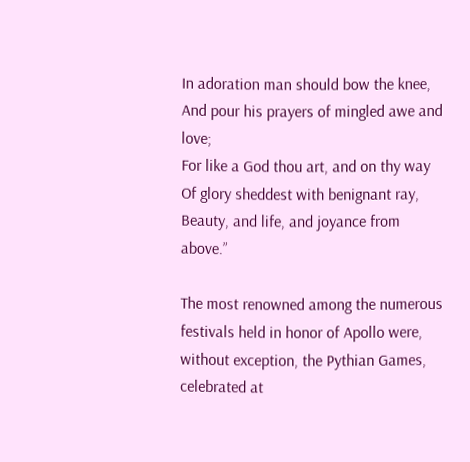In adoration man should bow the knee,
And pour his prayers of mingled awe and love;
For like a God thou art, and on thy way
Of glory sheddest with benignant ray,
Beauty, and life, and joyance from above.”

The most renowned among the numerous festivals held in honor of Apollo were, without exception, the Pythian Games, celebrated at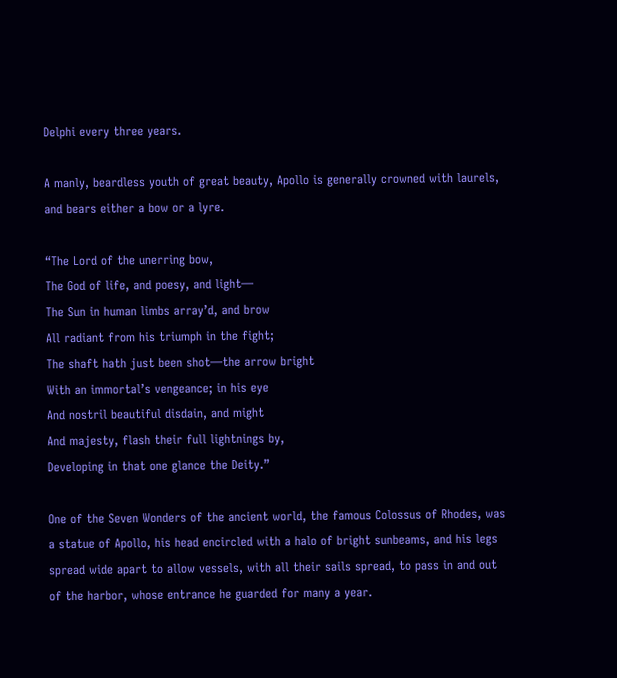Delphi every three years.

A manly, beardless youth of great beauty, Apollo is generally crowned with laurels, and bears either a bow or a lyre.

“The Lord of the unerring bow,
The God of life, and poesy, and light—
The Sun in human limbs array’d, and brow
All radiant from his triumph in the fight;
The shaft hath just been shot—the arrow bright
With an immortal’s vengeance; in his eye
And nostril beautiful disdain, and might
And majesty, flash their full lightnings by,
Developing in that one glance the Deity.”

One of the Seven Wonders of the ancient world, the famous Colossus of Rhodes, was a statue of Apollo, his head encircled with a halo of bright sunbeams, and his legs spread wide apart to allow vessels, with all their sails spread, to pass in and out of the harbor, whose entrance he guarded for many a year.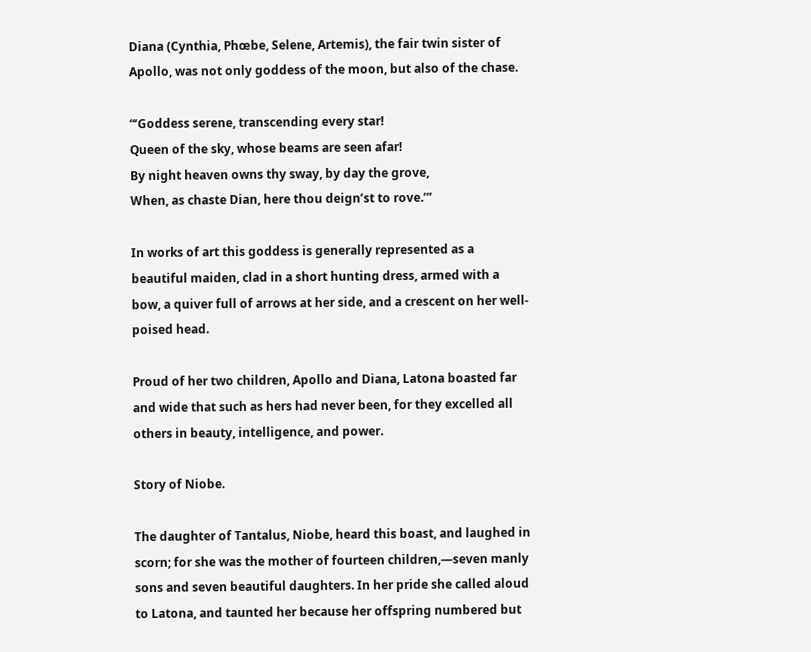Diana (Cynthia, Phœbe, Selene, Artemis), the fair twin sister of Apollo, was not only goddess of the moon, but also of the chase.

“‘Goddess serene, transcending every star!
Queen of the sky, whose beams are seen afar!
By night heaven owns thy sway, by day the grove,
When, as chaste Dian, here thou deign’st to rove.’”

In works of art this goddess is generally represented as a beautiful maiden, clad in a short hunting dress, armed with a bow, a quiver full of arrows at her side, and a crescent on her well-poised head.

Proud of her two children, Apollo and Diana, Latona boasted far and wide that such as hers had never been, for they excelled all others in beauty, intelligence, and power.

Story of Niobe.

The daughter of Tantalus, Niobe, heard this boast, and laughed in scorn; for she was the mother of fourteen children,—seven manly sons and seven beautiful daughters. In her pride she called aloud to Latona, and taunted her because her offspring numbered but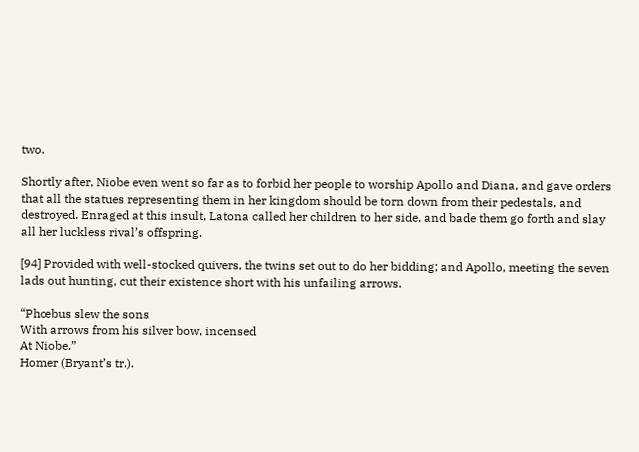two.

Shortly after, Niobe even went so far as to forbid her people to worship Apollo and Diana, and gave orders that all the statues representing them in her kingdom should be torn down from their pedestals, and destroyed. Enraged at this insult, Latona called her children to her side, and bade them go forth and slay all her luckless rival’s offspring.

[94] Provided with well-stocked quivers, the twins set out to do her bidding; and Apollo, meeting the seven lads out hunting, cut their existence short with his unfailing arrows.

“Phœbus slew the sons
With arrows from his silver bow, incensed
At Niobe.”
Homer (Bryant’s tr.).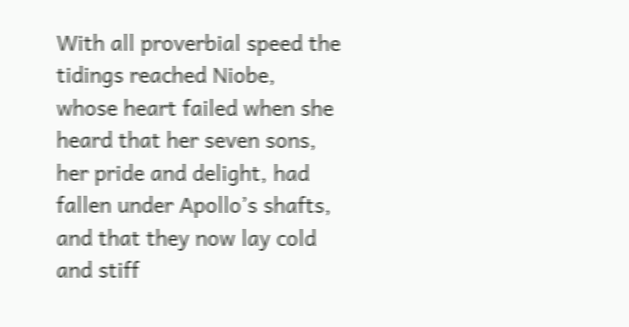With all proverbial speed the tidings reached Niobe, whose heart failed when she heard that her seven sons, her pride and delight, had fallen under Apollo’s shafts, and that they now lay cold and stiff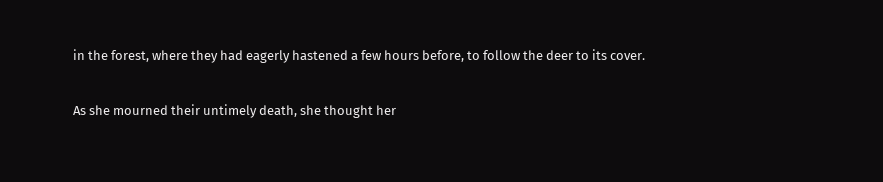in the forest, where they had eagerly hastened a few hours before, to follow the deer to its cover.

As she mourned their untimely death, she thought her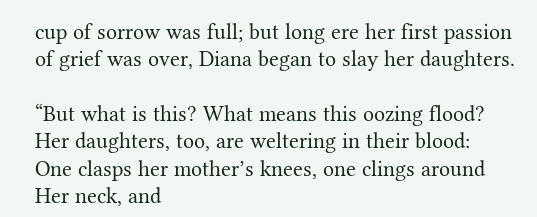cup of sorrow was full; but long ere her first passion of grief was over, Diana began to slay her daughters.

“But what is this? What means this oozing flood?
Her daughters, too, are weltering in their blood:
One clasps her mother’s knees, one clings around
Her neck, and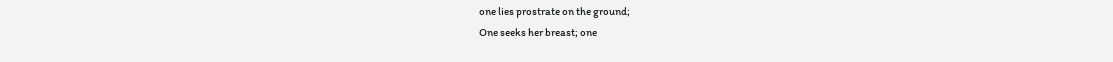one lies prostrate on the ground;
One seeks her breast; one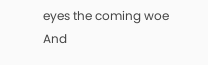eyes the coming woe
And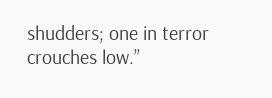shudders; one in terror crouches low.”